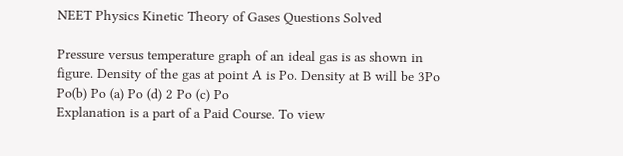NEET Physics Kinetic Theory of Gases Questions Solved

Pressure versus temperature graph of an ideal gas is as shown in figure. Density of the gas at point A is Po. Density at B will be 3Po Po(b) Po (a) Po (d) 2 Po (c) Po
Explanation is a part of a Paid Course. To view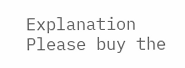Explanation Please buy the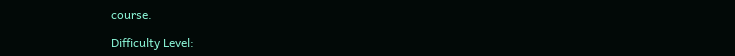course.

Difficulty Level: